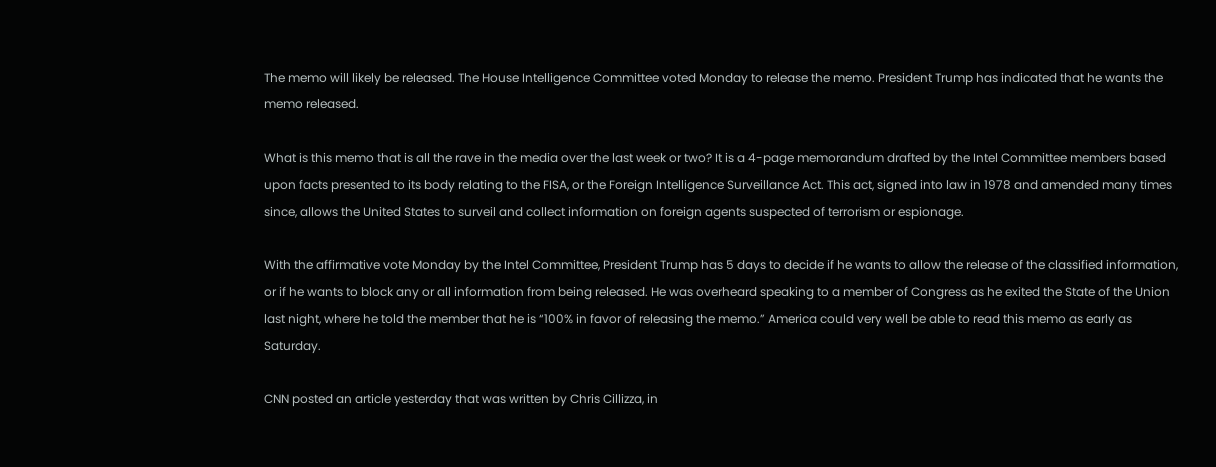The memo will likely be released. The House Intelligence Committee voted Monday to release the memo. President Trump has indicated that he wants the memo released.

What is this memo that is all the rave in the media over the last week or two? It is a 4-page memorandum drafted by the Intel Committee members based upon facts presented to its body relating to the FISA, or the Foreign Intelligence Surveillance Act. This act, signed into law in 1978 and amended many times since, allows the United States to surveil and collect information on foreign agents suspected of terrorism or espionage.

With the affirmative vote Monday by the Intel Committee, President Trump has 5 days to decide if he wants to allow the release of the classified information, or if he wants to block any or all information from being released. He was overheard speaking to a member of Congress as he exited the State of the Union last night, where he told the member that he is “100% in favor of releasing the memo.” America could very well be able to read this memo as early as Saturday.

CNN posted an article yesterday that was written by Chris Cillizza, in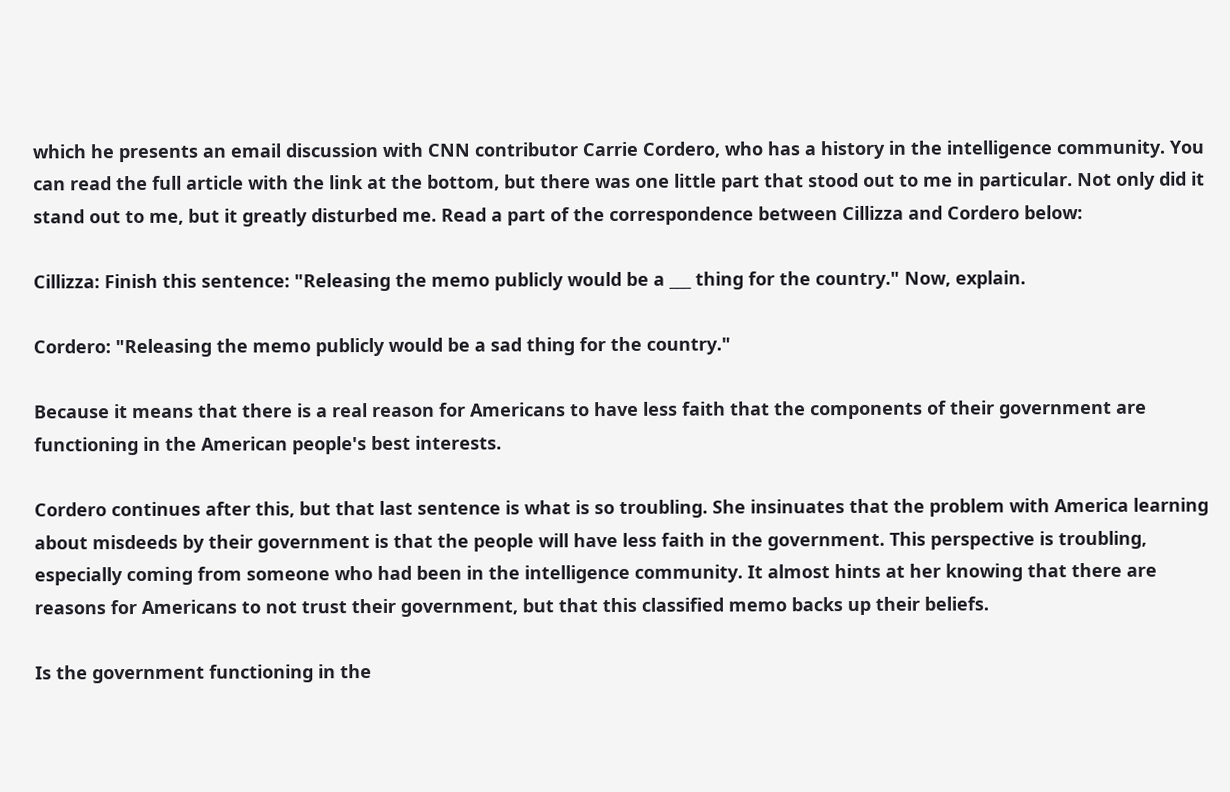which he presents an email discussion with CNN contributor Carrie Cordero, who has a history in the intelligence community. You can read the full article with the link at the bottom, but there was one little part that stood out to me in particular. Not only did it stand out to me, but it greatly disturbed me. Read a part of the correspondence between Cillizza and Cordero below:

Cillizza: Finish this sentence: "Releasing the memo publicly would be a ___ thing for the country." Now, explain.

Cordero: "Releasing the memo publicly would be a sad thing for the country."

Because it means that there is a real reason for Americans to have less faith that the components of their government are functioning in the American people's best interests.

Cordero continues after this, but that last sentence is what is so troubling. She insinuates that the problem with America learning about misdeeds by their government is that the people will have less faith in the government. This perspective is troubling, especially coming from someone who had been in the intelligence community. It almost hints at her knowing that there are reasons for Americans to not trust their government, but that this classified memo backs up their beliefs.

Is the government functioning in the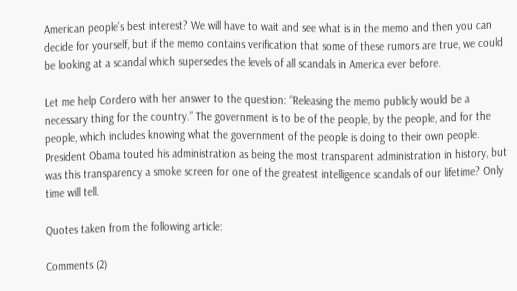American people’s best interest? We will have to wait and see what is in the memo and then you can decide for yourself, but if the memo contains verification that some of these rumors are true, we could be looking at a scandal which supersedes the levels of all scandals in America ever before.

Let me help Cordero with her answer to the question: “Releasing the memo publicly would be a necessary thing for the country.” The government is to be of the people, by the people, and for the people, which includes knowing what the government of the people is doing to their own people. President Obama touted his administration as being the most transparent administration in history, but was this transparency a smoke screen for one of the greatest intelligence scandals of our lifetime? Only time will tell.

Quotes taken from the following article:

Comments (2)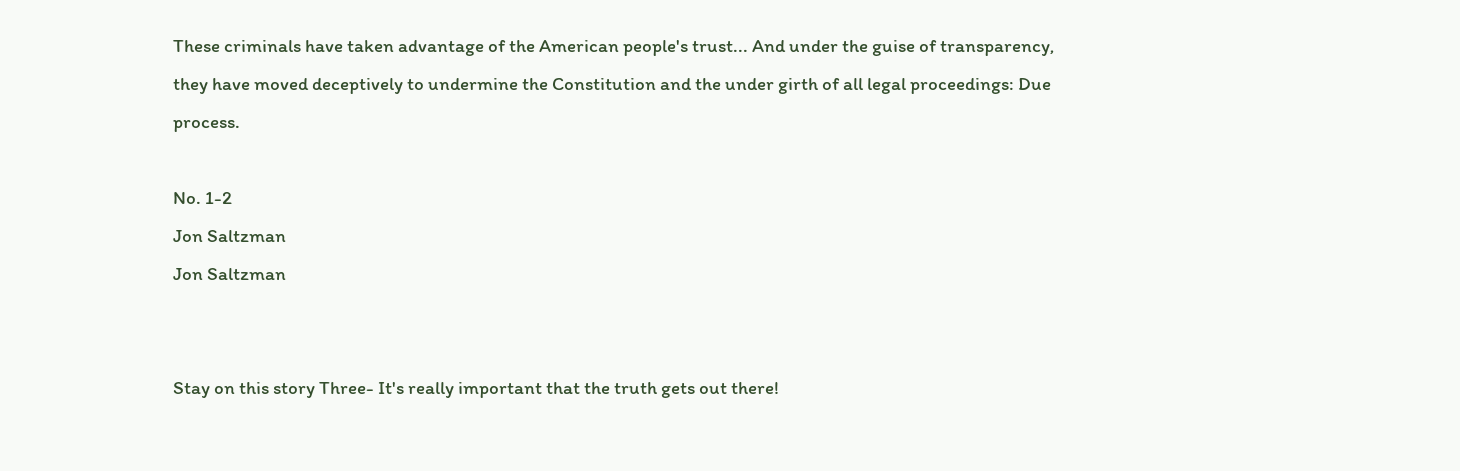These criminals have taken advantage of the American people's trust... And under the guise of transparency, they have moved deceptively to undermine the Constitution and the under girth of all legal proceedings: Due process.

No. 1-2
Jon Saltzman
Jon Saltzman


Stay on this story Three- It's really important that the truth gets out there!